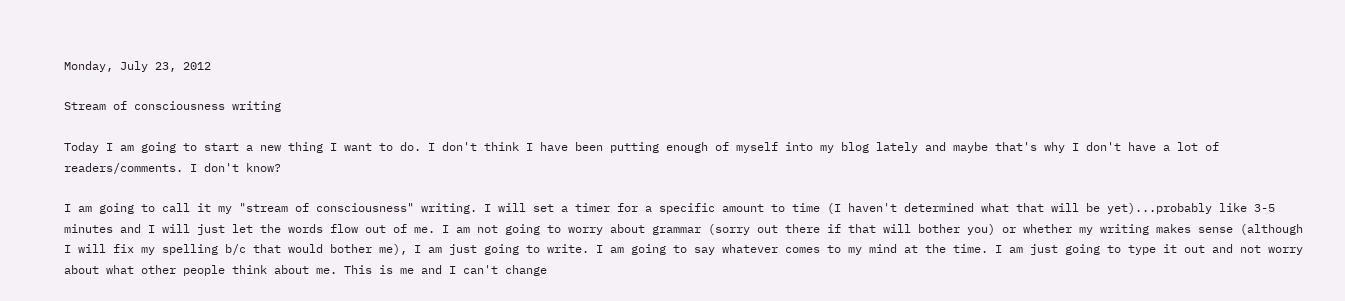Monday, July 23, 2012

Stream of consciousness writing

Today I am going to start a new thing I want to do. I don't think I have been putting enough of myself into my blog lately and maybe that's why I don't have a lot of readers/comments. I don't know?

I am going to call it my "stream of consciousness" writing. I will set a timer for a specific amount to time (I haven't determined what that will be yet)...probably like 3-5 minutes and I will just let the words flow out of me. I am not going to worry about grammar (sorry out there if that will bother you) or whether my writing makes sense (although I will fix my spelling b/c that would bother me), I am just going to write. I am going to say whatever comes to my mind at the time. I am just going to type it out and not worry about what other people think about me. This is me and I can't change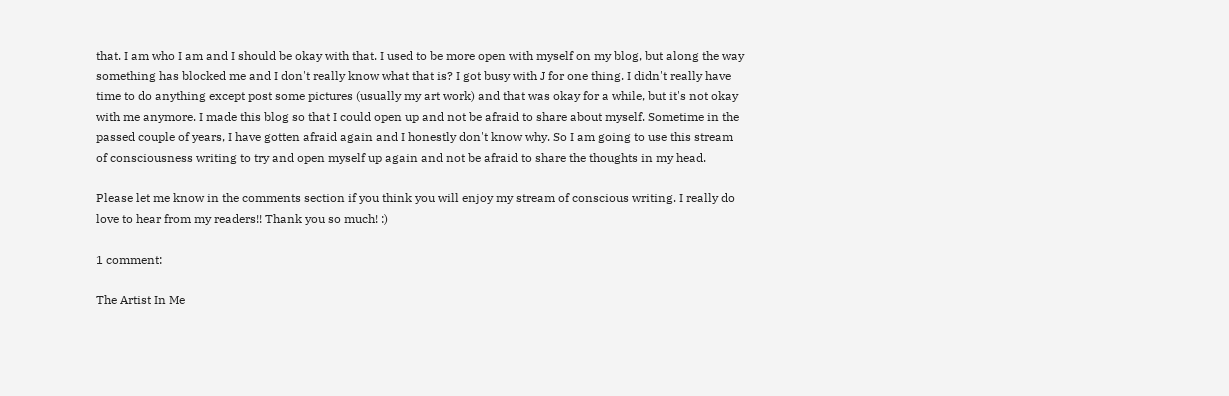that. I am who I am and I should be okay with that. I used to be more open with myself on my blog, but along the way something has blocked me and I don't really know what that is? I got busy with J for one thing. I didn't really have time to do anything except post some pictures (usually my art work) and that was okay for a while, but it's not okay with me anymore. I made this blog so that I could open up and not be afraid to share about myself. Sometime in the passed couple of years, I have gotten afraid again and I honestly don't know why. So I am going to use this stream of consciousness writing to try and open myself up again and not be afraid to share the thoughts in my head.

Please let me know in the comments section if you think you will enjoy my stream of conscious writing. I really do love to hear from my readers!! Thank you so much! :)

1 comment:

The Artist In Me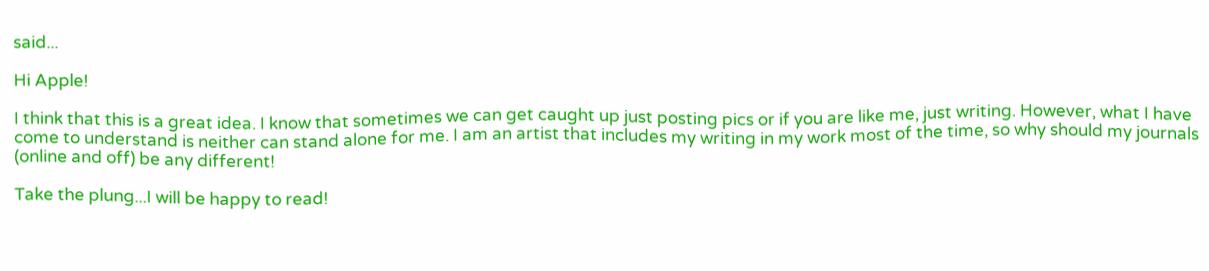said...

Hi Apple!

I think that this is a great idea. I know that sometimes we can get caught up just posting pics or if you are like me, just writing. However, what I have come to understand is neither can stand alone for me. I am an artist that includes my writing in my work most of the time, so why should my journals (online and off) be any different!

Take the plung...I will be happy to read!